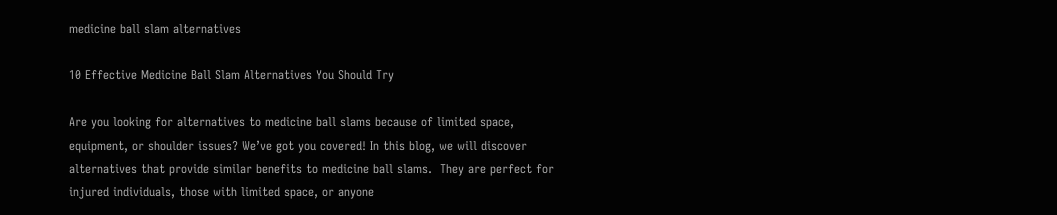medicine ball slam alternatives

10 Effective Medicine Ball Slam Alternatives You Should Try

Are you looking for alternatives to medicine ball slams because of limited space, equipment, or shoulder issues? We’ve got you covered! In this blog, we will discover alternatives that provide similar benefits to medicine ball slams.  They are perfect for injured individuals, those with limited space, or anyone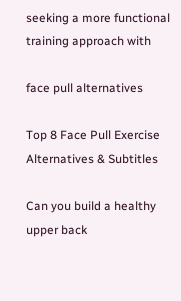seeking a more functional training approach with

face pull alternatives

Top 8 Face Pull Exercise Alternatives & Subtitles

Can you build a healthy upper back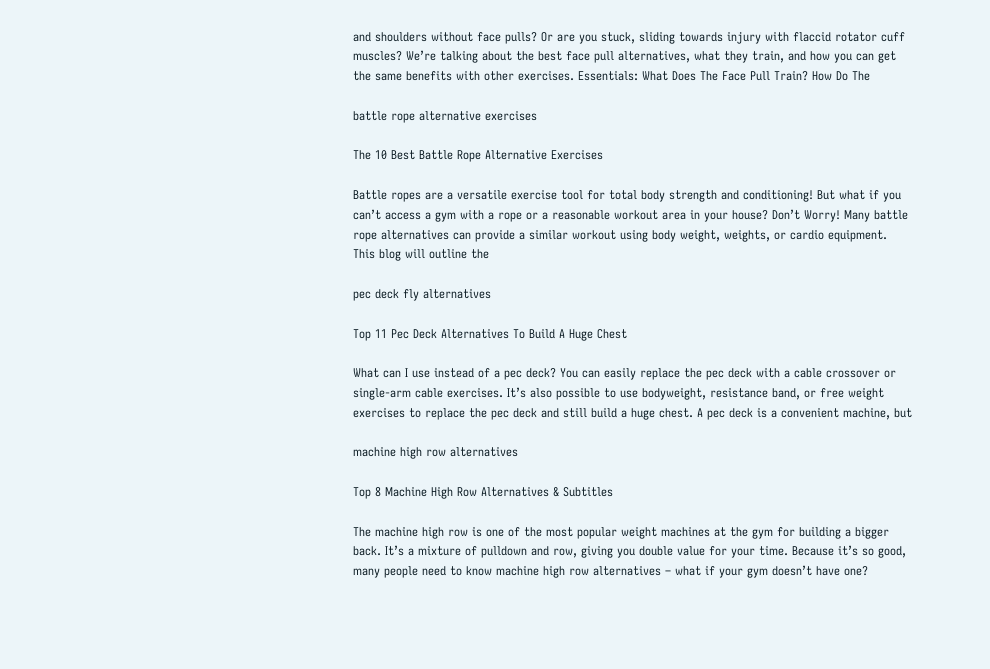and shoulders without face pulls? Or are you stuck, sliding towards injury with flaccid rotator cuff muscles? We’re talking about the best face pull alternatives, what they train, and how you can get the same benefits with other exercises. Essentials: What Does The Face Pull Train? How Do The

battle rope alternative exercises

The 10 Best Battle Rope Alternative Exercises

Battle ropes are a versatile exercise tool for total body strength and conditioning! But what if you can’t access a gym with a rope or a reasonable workout area in your house? Don’t Worry! Many battle rope alternatives can provide a similar workout using body weight, weights, or cardio equipment.  This blog will outline the

pec deck fly alternatives

Top 11 Pec Deck Alternatives To Build A Huge Chest

What can I use instead of a pec deck? You can easily replace the pec deck with a cable crossover or single-arm cable exercises. It’s also possible to use bodyweight, resistance band, or free weight exercises to replace the pec deck and still build a huge chest. A pec deck is a convenient machine, but

machine high row alternatives

Top 8 Machine High Row Alternatives & Subtitles

The machine high row is one of the most popular weight machines at the gym for building a bigger back. It’s a mixture of pulldown and row, giving you double value for your time. Because it’s so good, many people need to know machine high row alternatives – what if your gym doesn’t have one?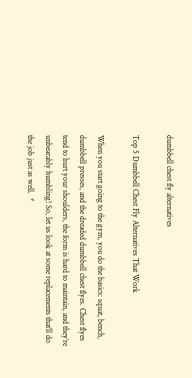dumbbell chest fly alternatives

Top 5 Dumbbell Chest Fly Alternatives That Work

When you start going to the gym, you do the basics: squat, bench, dumbbell presses, and the dreaded dumbbell chest flyes. Chest flyes tend to hurt your shoulders, the form is hard to maintain, and they’re unbearably humbling! So, let us look at some replacements that’ll do the job just as well.  *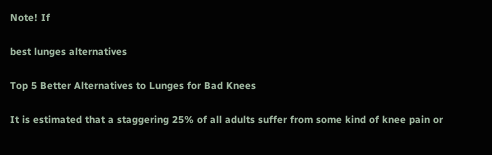Note! If

best lunges alternatives

Top 5 Better Alternatives to Lunges for Bad Knees

It is estimated that a staggering 25% of all adults suffer from some kind of knee pain or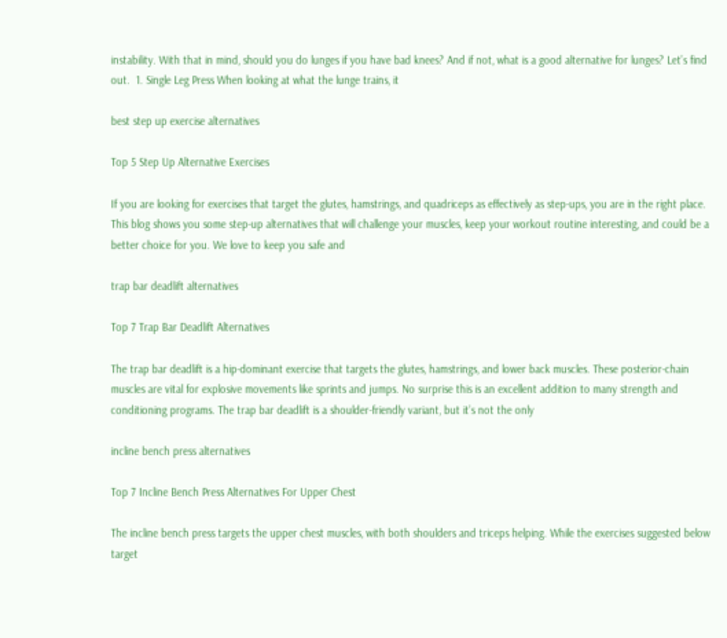instability. With that in mind, should you do lunges if you have bad knees? And if not, what is a good alternative for lunges? Let’s find out.  1. Single Leg Press When looking at what the lunge trains, it

best step up exercise alternatives

Top 5 Step Up Alternative Exercises

If you are looking for exercises that target the glutes, hamstrings, and quadriceps as effectively as step-ups, you are in the right place. This blog shows you some step-up alternatives that will challenge your muscles, keep your workout routine interesting, and could be a better choice for you. We love to keep you safe and

trap bar deadlift alternatives

Top 7 Trap Bar Deadlift Alternatives

The trap bar deadlift is a hip-dominant exercise that targets the glutes, hamstrings, and lower back muscles. These posterior-chain muscles are vital for explosive movements like sprints and jumps. No surprise this is an excellent addition to many strength and conditioning programs. The trap bar deadlift is a shoulder-friendly variant, but it’s not the only

incline bench press alternatives

Top 7 Incline Bench Press Alternatives For Upper Chest

The incline bench press targets the upper chest muscles, with both shoulders and triceps helping. While the exercises suggested below target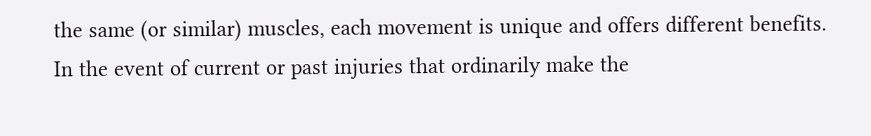the same (or similar) muscles, each movement is unique and offers different benefits. In the event of current or past injuries that ordinarily make the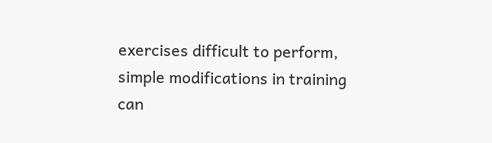exercises difficult to perform, simple modifications in training can